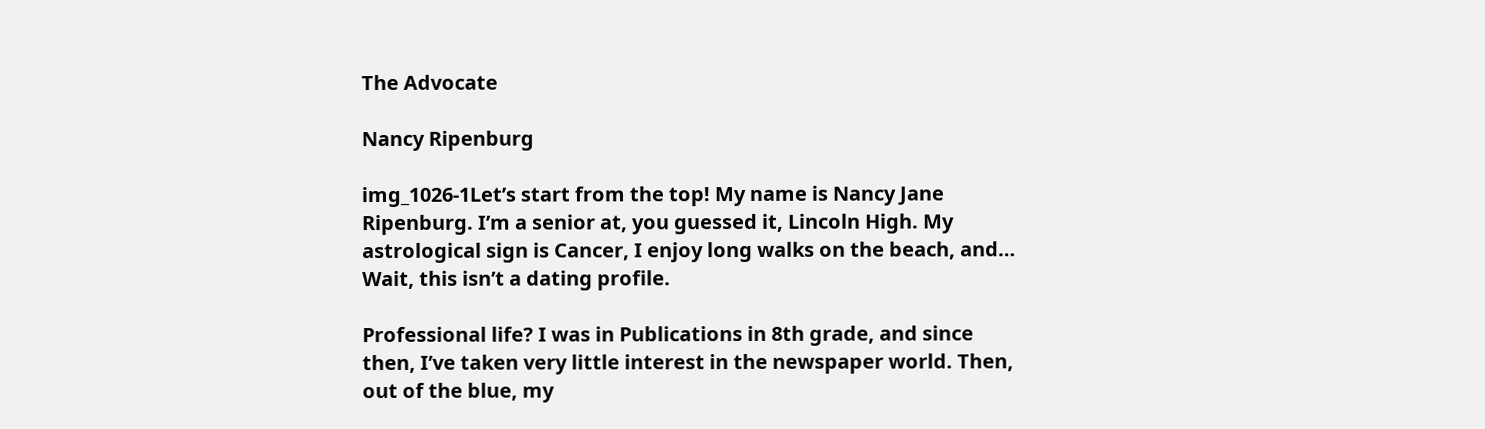The Advocate

Nancy Ripenburg

img_1026-1Let’s start from the top! My name is Nancy Jane Ripenburg. I’m a senior at, you guessed it, Lincoln High. My astrological sign is Cancer, I enjoy long walks on the beach, and… Wait, this isn’t a dating profile.

Professional life? I was in Publications in 8th grade, and since then, I’ve taken very little interest in the newspaper world. Then, out of the blue, my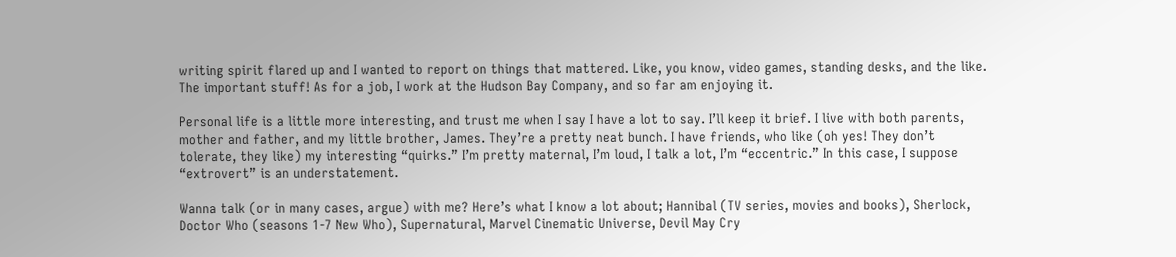writing spirit flared up and I wanted to report on things that mattered. Like, you know, video games, standing desks, and the like. The important stuff! As for a job, I work at the Hudson Bay Company, and so far am enjoying it.

Personal life is a little more interesting, and trust me when I say I have a lot to say. I’ll keep it brief. I live with both parents, mother and father, and my little brother, James. They’re a pretty neat bunch. I have friends, who like (oh yes! They don’t tolerate, they like) my interesting “quirks.” I’m pretty maternal, I’m loud, I talk a lot, I’m “eccentric.” In this case, I suppose “extrovert” is an understatement.

Wanna talk (or in many cases, argue) with me? Here’s what I know a lot about; Hannibal (TV series, movies and books), Sherlock, Doctor Who (seasons 1-7 New Who), Supernatural, Marvel Cinematic Universe, Devil May Cry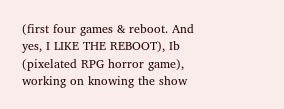(first four games & reboot. And yes, I LIKE THE REBOOT), Ib (pixelated RPG horror game), working on knowing the show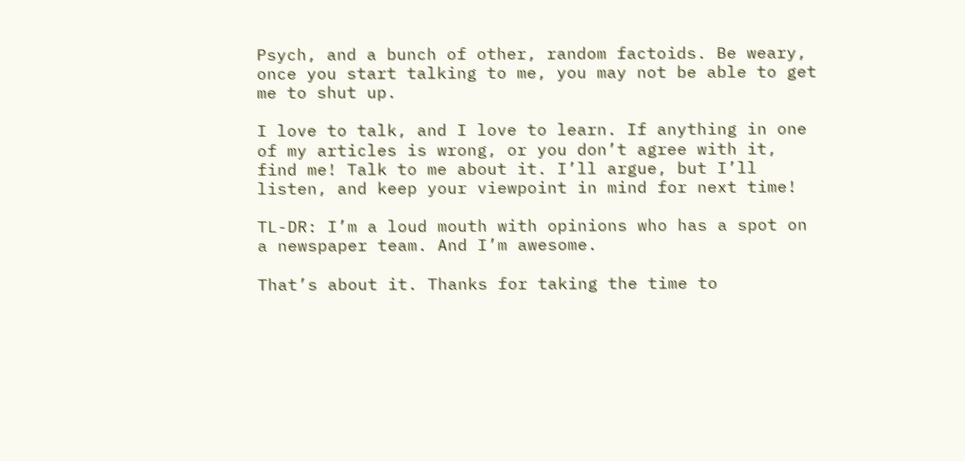Psych, and a bunch of other, random factoids. Be weary, once you start talking to me, you may not be able to get me to shut up.

I love to talk, and I love to learn. If anything in one of my articles is wrong, or you don’t agree with it, find me! Talk to me about it. I’ll argue, but I’ll listen, and keep your viewpoint in mind for next time!

TL-DR: I’m a loud mouth with opinions who has a spot on a newspaper team. And I’m awesome.

That’s about it. Thanks for taking the time to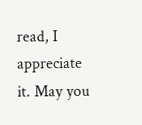read, I appreciate it. May you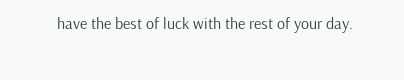have the best of luck with the rest of your day.